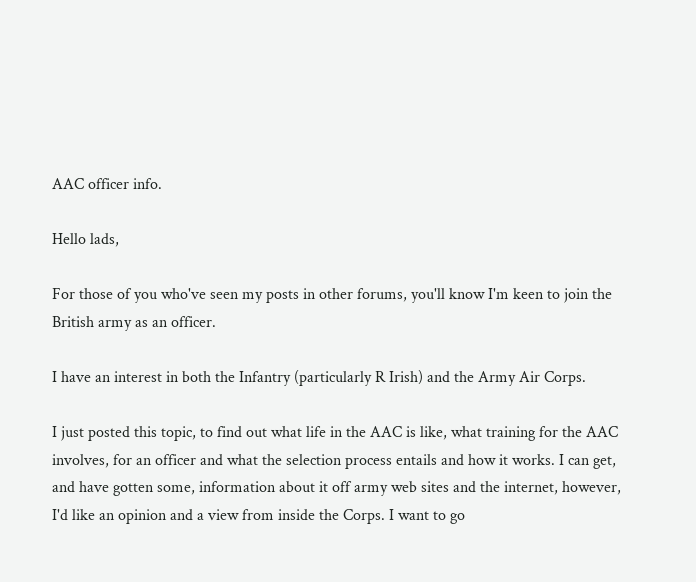AAC officer info.

Hello lads,

For those of you who've seen my posts in other forums, you'll know I'm keen to join the British army as an officer.

I have an interest in both the Infantry (particularly R Irish) and the Army Air Corps.

I just posted this topic, to find out what life in the AAC is like, what training for the AAC involves, for an officer and what the selection process entails and how it works. I can get, and have gotten some, information about it off army web sites and the internet, however, I'd like an opinion and a view from inside the Corps. I want to go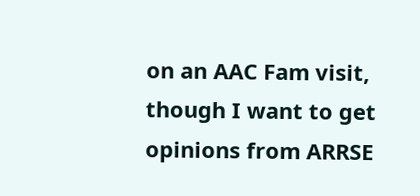on an AAC Fam visit, though I want to get opinions from ARRSE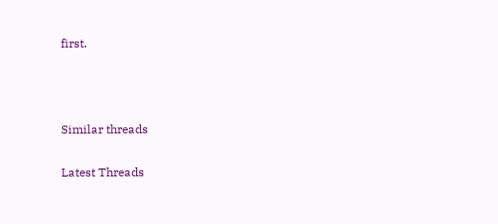first.



Similar threads

Latest Threads